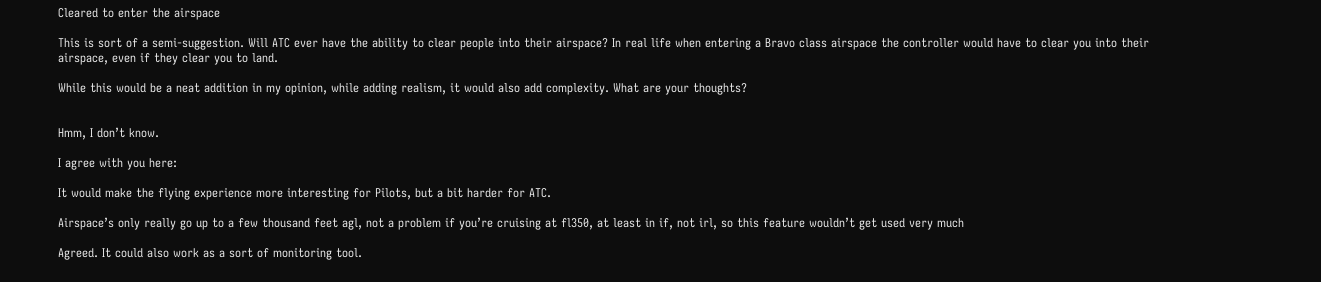Cleared to enter the airspace

This is sort of a semi-suggestion. Will ATC ever have the ability to clear people into their airspace? In real life when entering a Bravo class airspace the controller would have to clear you into their airspace, even if they clear you to land.

While this would be a neat addition in my opinion, while adding realism, it would also add complexity. What are your thoughts?


Hmm, I don’t know.

I agree with you here:

It would make the flying experience more interesting for Pilots, but a bit harder for ATC.

Airspace’s only really go up to a few thousand feet agl, not a problem if you’re cruising at fl350, at least in if, not irl, so this feature wouldn’t get used very much

Agreed. It could also work as a sort of monitoring tool.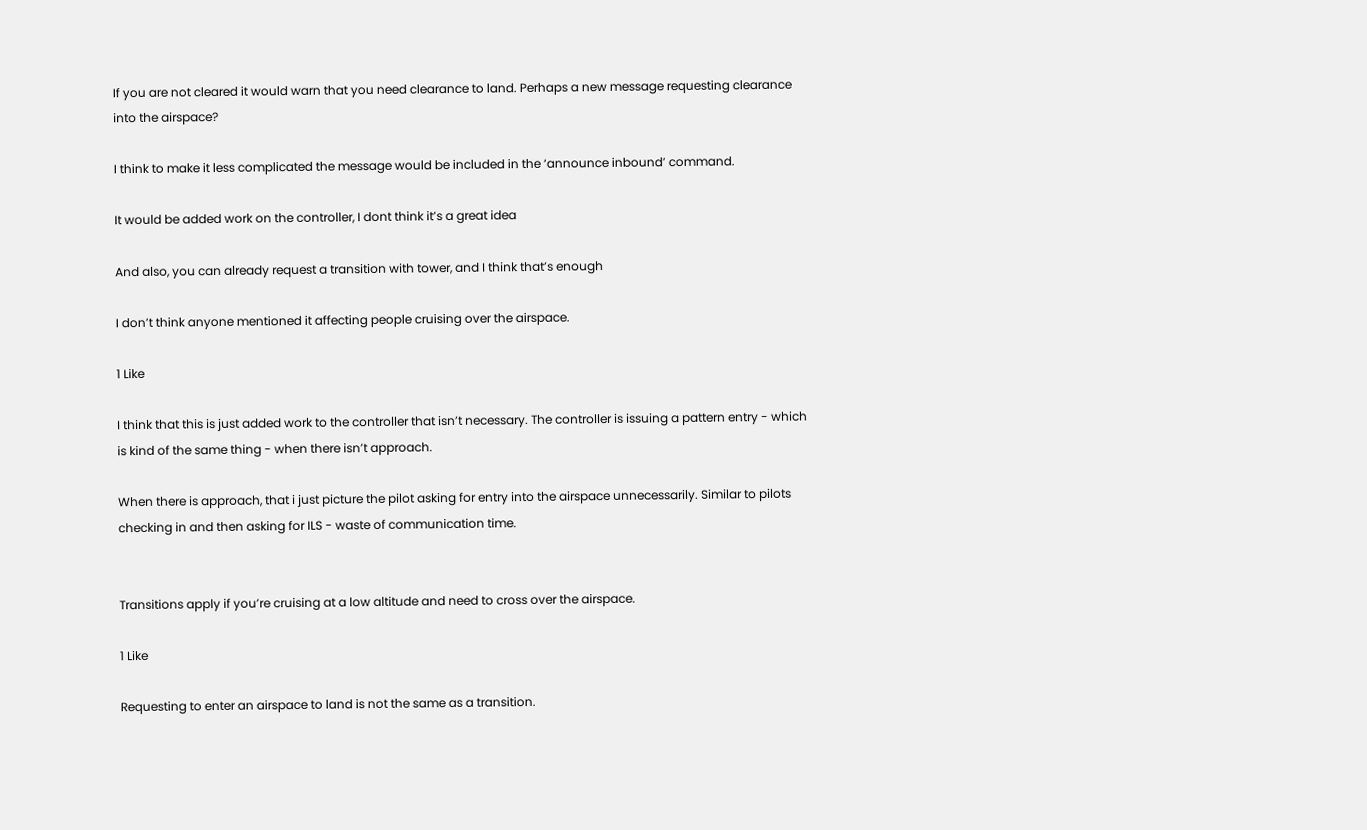If you are not cleared it would warn that you need clearance to land. Perhaps a new message requesting clearance into the airspace?

I think to make it less complicated the message would be included in the ‘announce inbound’ command.

It would be added work on the controller, I dont think it’s a great idea

And also, you can already request a transition with tower, and I think that’s enough

I don’t think anyone mentioned it affecting people cruising over the airspace.

1 Like

I think that this is just added work to the controller that isn’t necessary. The controller is issuing a pattern entry - which is kind of the same thing - when there isn’t approach.

When there is approach, that i just picture the pilot asking for entry into the airspace unnecessarily. Similar to pilots checking in and then asking for ILS - waste of communication time.


Transitions apply if you’re cruising at a low altitude and need to cross over the airspace.

1 Like

Requesting to enter an airspace to land is not the same as a transition.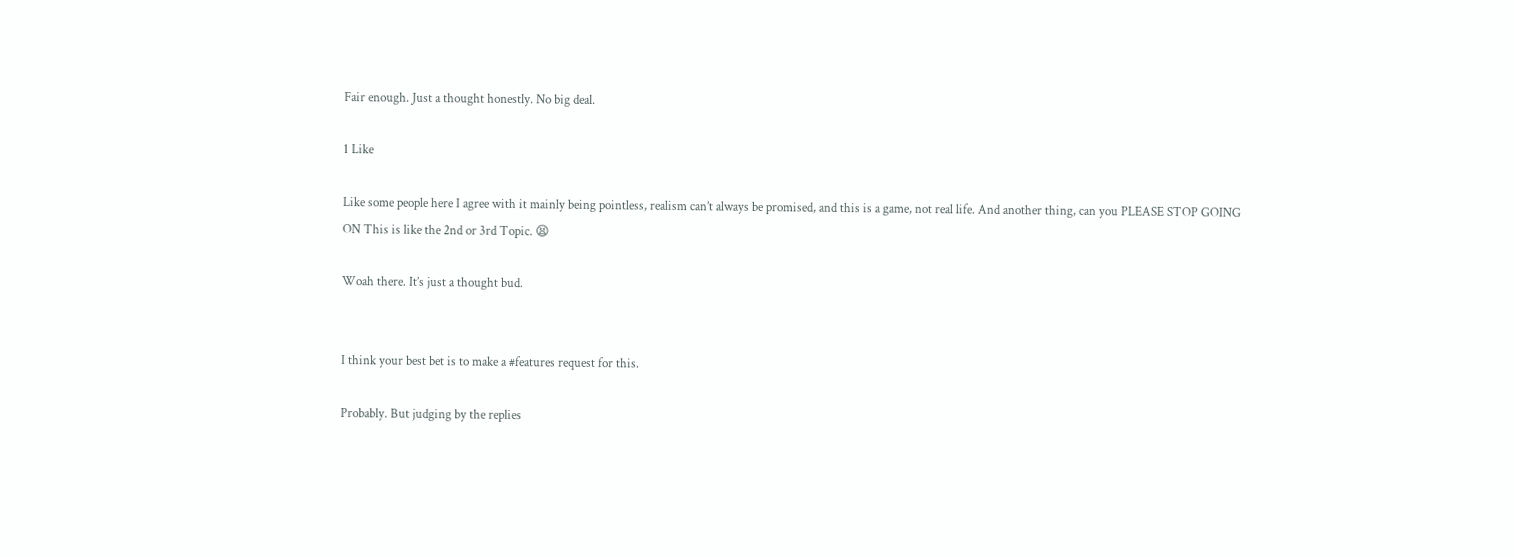Fair enough. Just a thought honestly. No big deal.

1 Like

Like some people here I agree with it mainly being pointless, realism can’t always be promised, and this is a game, not real life. And another thing, can you PLEASE STOP GOING ON This is like the 2nd or 3rd Topic. 😫

Woah there. It’s just a thought bud.


I think your best bet is to make a #features request for this.

Probably. But judging by the replies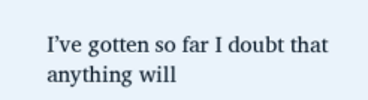I’ve gotten so far I doubt that anything will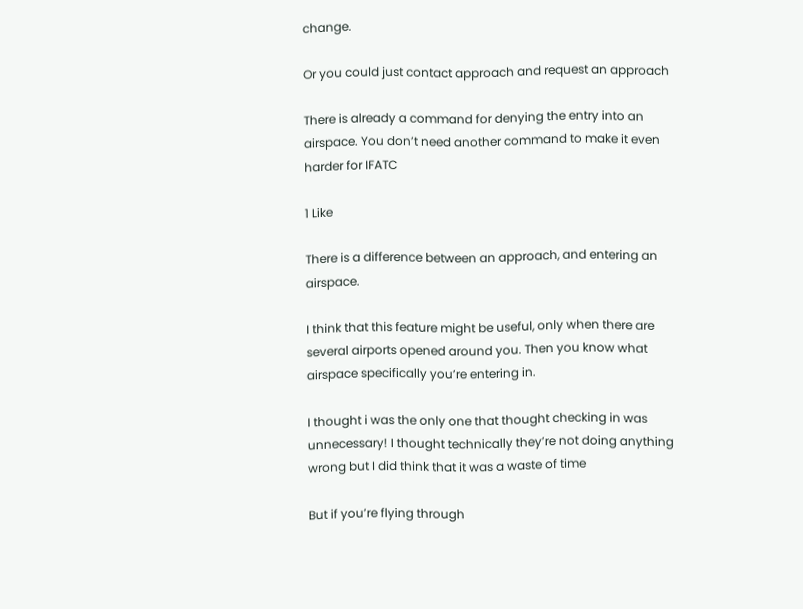change.

Or you could just contact approach and request an approach

There is already a command for denying the entry into an airspace. You don’t need another command to make it even harder for IFATC

1 Like

There is a difference between an approach, and entering an airspace.

I think that this feature might be useful, only when there are several airports opened around you. Then you know what airspace specifically you’re entering in.

I thought i was the only one that thought checking in was unnecessary! I thought technically they’re not doing anything wrong but I did think that it was a waste of time

But if you’re flying through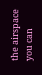the airspace you can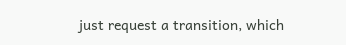just request a transition, which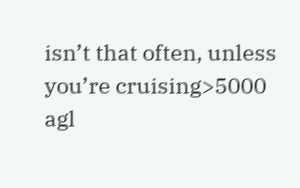isn’t that often, unless you’re cruising>5000 agl